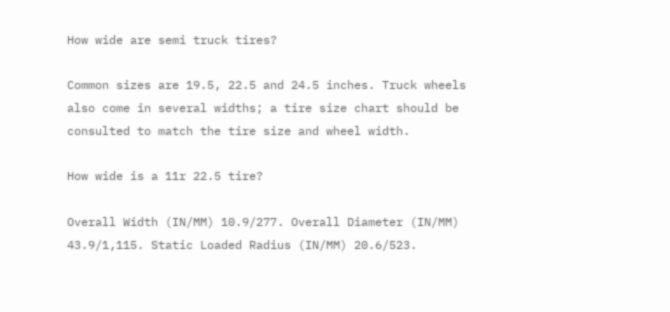How wide are semi truck tires?

Common sizes are 19.5, 22.5 and 24.5 inches. Truck wheels also come in several widths; a tire size chart should be consulted to match the tire size and wheel width.

How wide is a 11r 22.5 tire?

Overall Width (IN/MM) 10.9/277. Overall Diameter (IN/MM) 43.9/1,115. Static Loaded Radius (IN/MM) 20.6/523.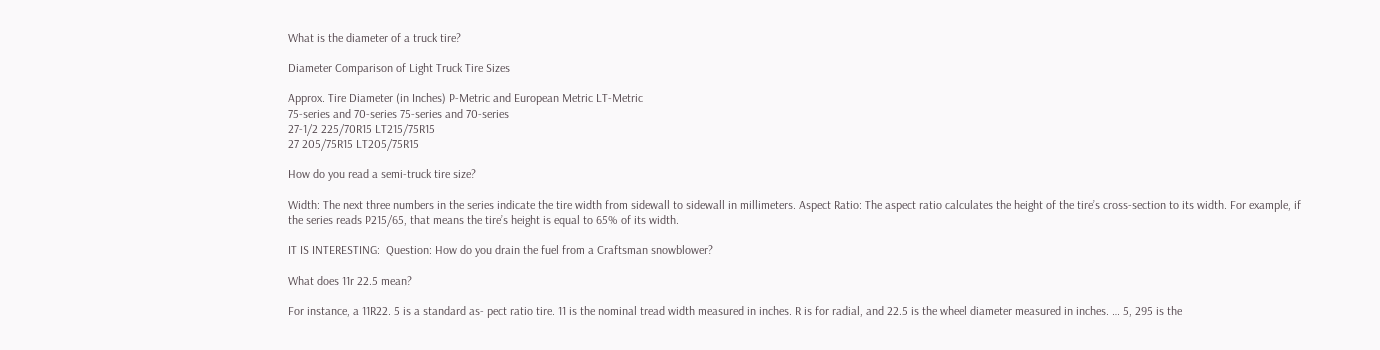What is the diameter of a truck tire?

Diameter Comparison of Light Truck Tire Sizes

Approx. Tire Diameter (in Inches) P-Metric and European Metric LT-Metric
75-series and 70-series 75-series and 70-series
27-1/2 225/70R15 LT215/75R15
27 205/75R15 LT205/75R15

How do you read a semi-truck tire size?

Width: The next three numbers in the series indicate the tire width from sidewall to sidewall in millimeters. Aspect Ratio: The aspect ratio calculates the height of the tire’s cross-section to its width. For example, if the series reads P215/65, that means the tire’s height is equal to 65% of its width.

IT IS INTERESTING:  Question: How do you drain the fuel from a Craftsman snowblower?

What does 11r 22.5 mean?

For instance, a 11R22. 5 is a standard as- pect ratio tire. 11 is the nominal tread width measured in inches. R is for radial, and 22.5 is the wheel diameter measured in inches. … 5, 295 is the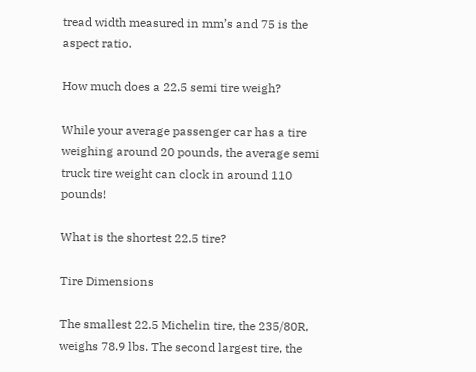tread width measured in mm’s and 75 is the aspect ratio.

How much does a 22.5 semi tire weigh?

While your average passenger car has a tire weighing around 20 pounds, the average semi truck tire weight can clock in around 110 pounds!

What is the shortest 22.5 tire?

Tire Dimensions

The smallest 22.5 Michelin tire, the 235/80R, weighs 78.9 lbs. The second largest tire, the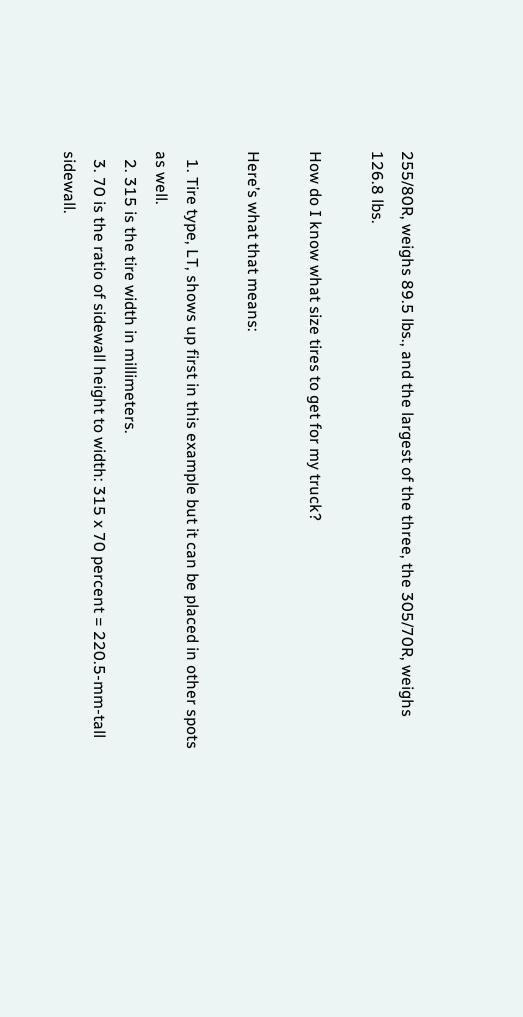255/80R, weighs 89.5 lbs., and the largest of the three, the 305/70R, weighs 126.8 lbs.

How do I know what size tires to get for my truck?

Here’s what that means:

  1. Tire type, LT, shows up first in this example but it can be placed in other spots as well.
  2. 315 is the tire width in millimeters.
  3. 70 is the ratio of sidewall height to width: 315 x 70 percent = 220.5-mm-tall sidewall.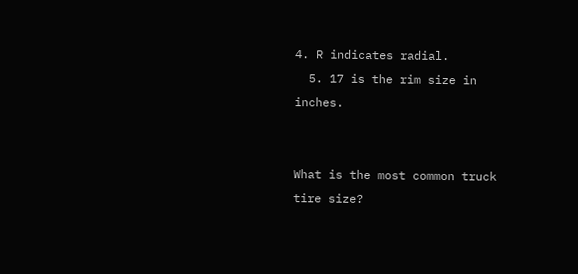4. R indicates radial.
  5. 17 is the rim size in inches.


What is the most common truck tire size?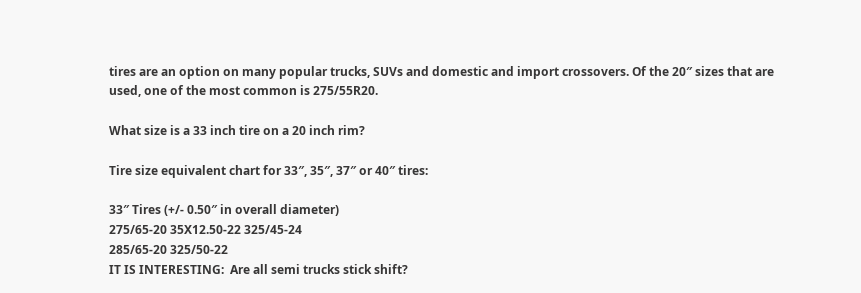tires are an option on many popular trucks, SUVs and domestic and import crossovers. Of the 20″ sizes that are used, one of the most common is 275/55R20.

What size is a 33 inch tire on a 20 inch rim?

Tire size equivalent chart for 33″, 35″, 37″ or 40″ tires:

33″ Tires (+/- 0.50″ in overall diameter)
275/65-20 35X12.50-22 325/45-24
285/65-20 325/50-22
IT IS INTERESTING:  Are all semi trucks stick shift?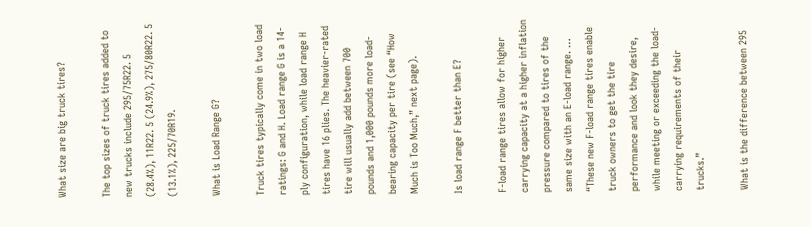What size are big truck tires?

The top sizes of truck tires added to new trucks include 295/75R22. 5 (28.4%), 11R22. 5 (24.9%), 275/80R22. 5 (13.1%), 225/70R19.

What is Load Range G?

Truck tires typically come in two load ratings: G and H. Load range G is a 14-ply configuration, while load range H tires have 16 plies. The heavier-rated tire will usually add between 700 pounds and 1,000 pounds more load-bearing capacity per tire (see “How Much is Too Much,” next page).

Is load range F better than E?

F-load range tires allow for higher carrying capacity at a higher inflation pressure compared to tires of the same size with an E-load range. … “These new F-load range tires enable truck owners to get the tire performance and look they desire, while meeting or exceeding the load-carrying requirements of their trucks.”

What is the difference between 295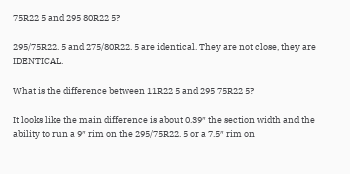75R22 5 and 295 80R22 5?

295/75R22. 5 and 275/80R22. 5 are identical. They are not close, they are IDENTICAL.

What is the difference between 11R22 5 and 295 75R22 5?

It looks like the main difference is about 0.39″ the section width and the ability to run a 9″ rim on the 295/75R22. 5 or a 7.5″ rim on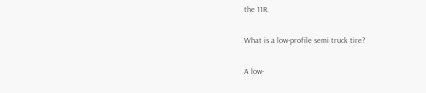the 11R.

What is a low-profile semi truck tire?

A low-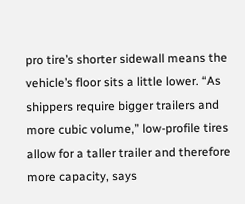pro tire’s shorter sidewall means the vehicle’s floor sits a little lower. “As shippers require bigger trailers and more cubic volume,” low-profile tires allow for a taller trailer and therefore more capacity, says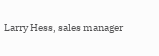Larry Hess, sales manager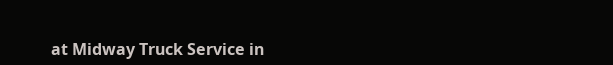at Midway Truck Service in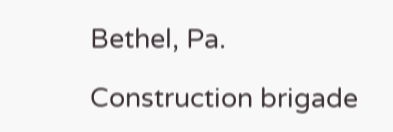Bethel, Pa.

Construction brigade